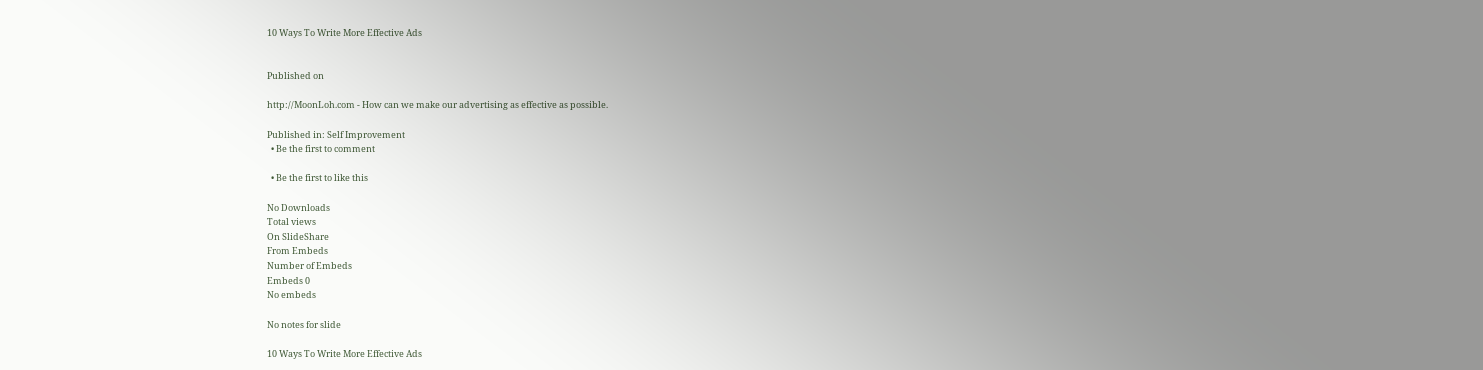10 Ways To Write More Effective Ads


Published on

http://MoonLoh.com - How can we make our advertising as effective as possible.

Published in: Self Improvement
  • Be the first to comment

  • Be the first to like this

No Downloads
Total views
On SlideShare
From Embeds
Number of Embeds
Embeds 0
No embeds

No notes for slide

10 Ways To Write More Effective Ads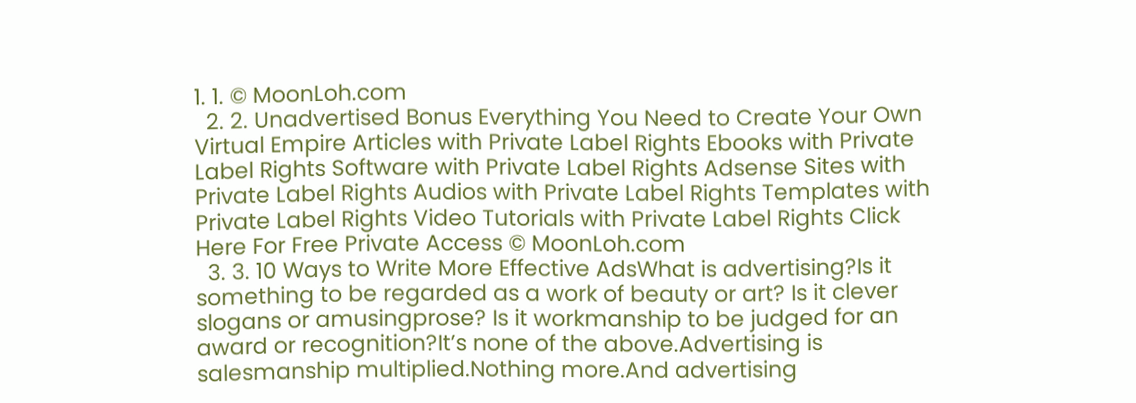1. 1. © MoonLoh.com
  2. 2. Unadvertised Bonus Everything You Need to Create Your Own Virtual Empire Articles with Private Label Rights Ebooks with Private Label Rights Software with Private Label Rights Adsense Sites with Private Label Rights Audios with Private Label Rights Templates with Private Label Rights Video Tutorials with Private Label Rights Click Here For Free Private Access © MoonLoh.com
  3. 3. 10 Ways to Write More Effective AdsWhat is advertising?Is it something to be regarded as a work of beauty or art? Is it clever slogans or amusingprose? Is it workmanship to be judged for an award or recognition?It’s none of the above.Advertising is salesmanship multiplied.Nothing more.And advertising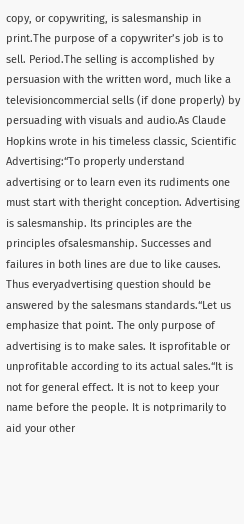copy, or copywriting, is salesmanship in print.The purpose of a copywriter’s job is to sell. Period.The selling is accomplished by persuasion with the written word, much like a televisioncommercial sells (if done properly) by persuading with visuals and audio.As Claude Hopkins wrote in his timeless classic, Scientific Advertising:“To properly understand advertising or to learn even its rudiments one must start with theright conception. Advertising is salesmanship. Its principles are the principles ofsalesmanship. Successes and failures in both lines are due to like causes. Thus everyadvertising question should be answered by the salesmans standards.“Let us emphasize that point. The only purpose of advertising is to make sales. It isprofitable or unprofitable according to its actual sales.“It is not for general effect. It is not to keep your name before the people. It is notprimarily to aid your other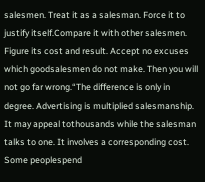salesmen. Treat it as a salesman. Force it to justify itself.Compare it with other salesmen. Figure its cost and result. Accept no excuses which goodsalesmen do not make. Then you will not go far wrong.“The difference is only in degree. Advertising is multiplied salesmanship. It may appeal tothousands while the salesman talks to one. It involves a corresponding cost. Some peoplespend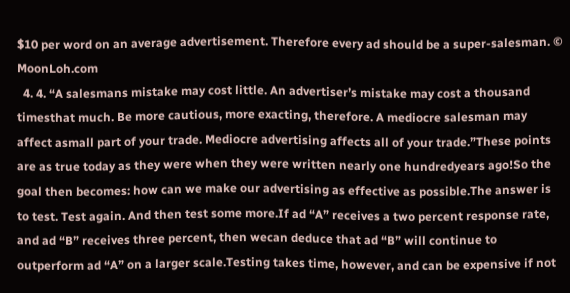$10 per word on an average advertisement. Therefore every ad should be a super-salesman. © MoonLoh.com
  4. 4. “A salesmans mistake may cost little. An advertiser’s mistake may cost a thousand timesthat much. Be more cautious, more exacting, therefore. A mediocre salesman may affect asmall part of your trade. Mediocre advertising affects all of your trade.”These points are as true today as they were when they were written nearly one hundredyears ago!So the goal then becomes: how can we make our advertising as effective as possible.The answer is to test. Test again. And then test some more.If ad “A” receives a two percent response rate, and ad “B” receives three percent, then wecan deduce that ad “B” will continue to outperform ad “A” on a larger scale.Testing takes time, however, and can be expensive if not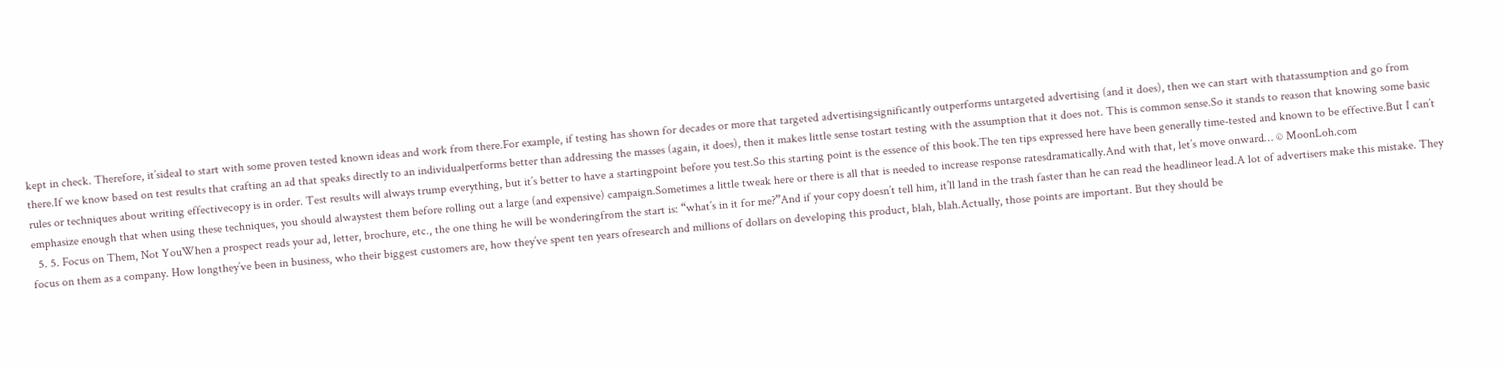kept in check. Therefore, it’sideal to start with some proven tested known ideas and work from there.For example, if testing has shown for decades or more that targeted advertisingsignificantly outperforms untargeted advertising (and it does), then we can start with thatassumption and go from there.If we know based on test results that crafting an ad that speaks directly to an individualperforms better than addressing the masses (again, it does), then it makes little sense tostart testing with the assumption that it does not. This is common sense.So it stands to reason that knowing some basic rules or techniques about writing effectivecopy is in order. Test results will always trump everything, but it’s better to have a startingpoint before you test.So this starting point is the essence of this book.The ten tips expressed here have been generally time-tested and known to be effective.But I can’t emphasize enough that when using these techniques, you should alwaystest them before rolling out a large (and expensive) campaign.Sometimes a little tweak here or there is all that is needed to increase response ratesdramatically.And with that, let’s move onward… © MoonLoh.com
  5. 5. Focus on Them, Not YouWhen a prospect reads your ad, letter, brochure, etc., the one thing he will be wonderingfrom the start is: “what’s in it for me?”And if your copy doesn’t tell him, it’ll land in the trash faster than he can read the headlineor lead.A lot of advertisers make this mistake. They focus on them as a company. How longthey’ve been in business, who their biggest customers are, how they’ve spent ten years ofresearch and millions of dollars on developing this product, blah, blah.Actually, those points are important. But they should be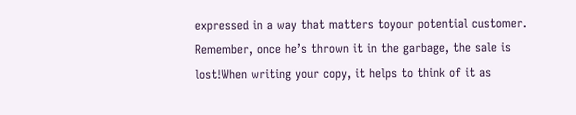expressed in a way that matters toyour potential customer. Remember, once he’s thrown it in the garbage, the sale is lost!When writing your copy, it helps to think of it as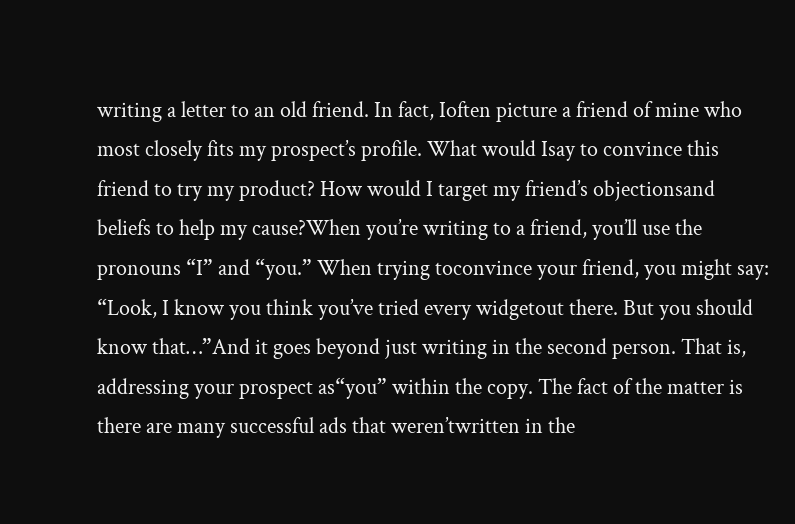writing a letter to an old friend. In fact, Ioften picture a friend of mine who most closely fits my prospect’s profile. What would Isay to convince this friend to try my product? How would I target my friend’s objectionsand beliefs to help my cause?When you’re writing to a friend, you’ll use the pronouns “I” and “you.” When trying toconvince your friend, you might say: “Look, I know you think you’ve tried every widgetout there. But you should know that…”And it goes beyond just writing in the second person. That is, addressing your prospect as“you” within the copy. The fact of the matter is there are many successful ads that weren’twritten in the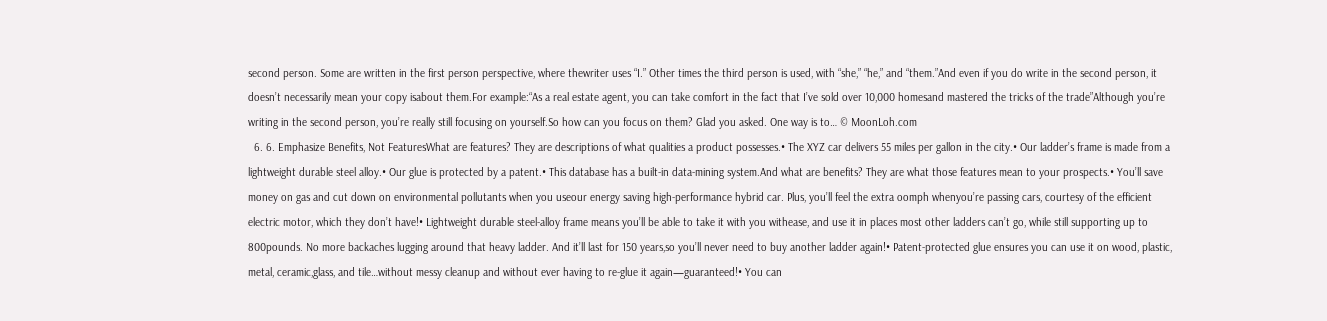second person. Some are written in the first person perspective, where thewriter uses “I.” Other times the third person is used, with “she,” “he,” and “them.”And even if you do write in the second person, it doesn’t necessarily mean your copy isabout them.For example:“As a real estate agent, you can take comfort in the fact that I’ve sold over 10,000 homesand mastered the tricks of the trade”Although you’re writing in the second person, you’re really still focusing on yourself.So how can you focus on them? Glad you asked. One way is to… © MoonLoh.com
  6. 6. Emphasize Benefits, Not FeaturesWhat are features? They are descriptions of what qualities a product possesses.• The XYZ car delivers 55 miles per gallon in the city.• Our ladder’s frame is made from a lightweight durable steel alloy.• Our glue is protected by a patent.• This database has a built-in data-mining system.And what are benefits? They are what those features mean to your prospects.• You’ll save money on gas and cut down on environmental pollutants when you useour energy saving high-performance hybrid car. Plus, you’ll feel the extra oomph whenyou’re passing cars, courtesy of the efficient electric motor, which they don’t have!• Lightweight durable steel-alloy frame means you’ll be able to take it with you withease, and use it in places most other ladders can’t go, while still supporting up to 800pounds. No more backaches lugging around that heavy ladder. And it’ll last for 150 years,so you’ll never need to buy another ladder again!• Patent-protected glue ensures you can use it on wood, plastic, metal, ceramic,glass, and tile…without messy cleanup and without ever having to re-glue it again—guaranteed!• You can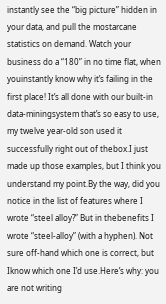instantly see the “big picture” hidden in your data, and pull the mostarcane statistics on demand. Watch your business do a “180” in no time flat, when youinstantly know why it’s failing in the first place! It’s all done with our built-in data-miningsystem that’s so easy to use, my twelve year-old son used it successfully right out of thebox.I just made up those examples, but I think you understand my point.By the way, did you notice in the list of features where I wrote “steel alloy?” But in thebenefits I wrote “steel-alloy” (with a hyphen). Not sure off-hand which one is correct, but Iknow which one I’d use.Here’s why: you are not writing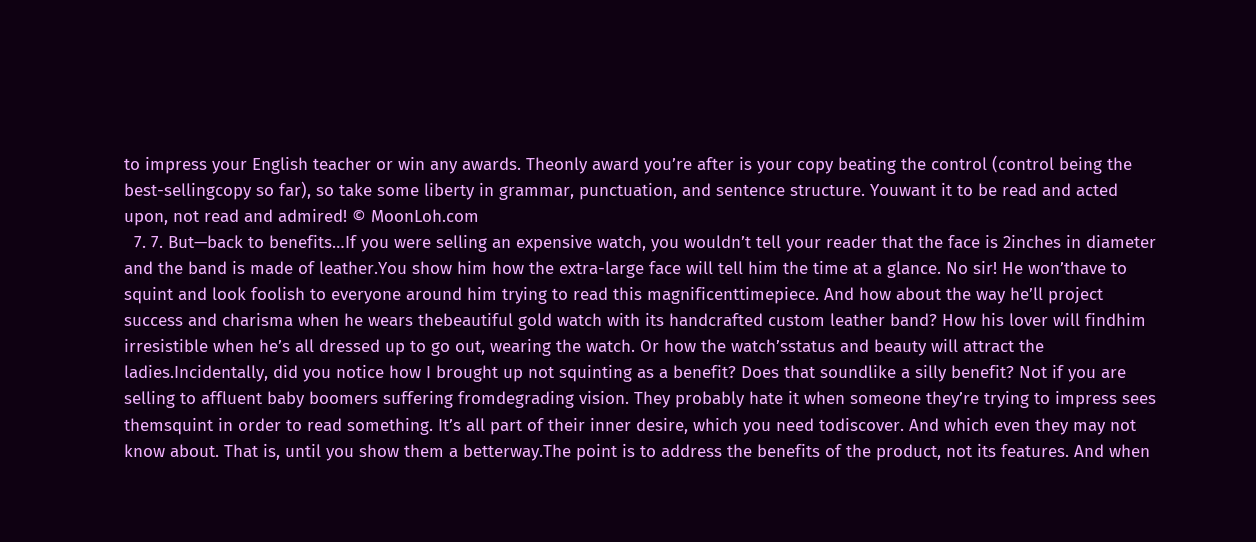to impress your English teacher or win any awards. Theonly award you’re after is your copy beating the control (control being the best-sellingcopy so far), so take some liberty in grammar, punctuation, and sentence structure. Youwant it to be read and acted upon, not read and admired! © MoonLoh.com
  7. 7. But—back to benefits…If you were selling an expensive watch, you wouldn’t tell your reader that the face is 2inches in diameter and the band is made of leather.You show him how the extra-large face will tell him the time at a glance. No sir! He won’thave to squint and look foolish to everyone around him trying to read this magnificenttimepiece. And how about the way he’ll project success and charisma when he wears thebeautiful gold watch with its handcrafted custom leather band? How his lover will findhim irresistible when he’s all dressed up to go out, wearing the watch. Or how the watch’sstatus and beauty will attract the ladies.Incidentally, did you notice how I brought up not squinting as a benefit? Does that soundlike a silly benefit? Not if you are selling to affluent baby boomers suffering fromdegrading vision. They probably hate it when someone they’re trying to impress sees themsquint in order to read something. It’s all part of their inner desire, which you need todiscover. And which even they may not know about. That is, until you show them a betterway.The point is to address the benefits of the product, not its features. And when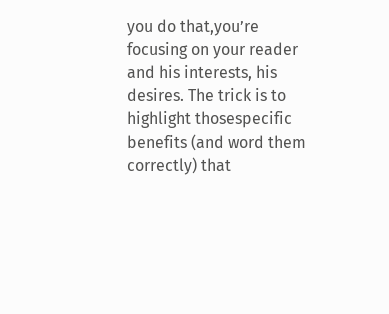you do that,you’re focusing on your reader and his interests, his desires. The trick is to highlight thosespecific benefits (and word them correctly) that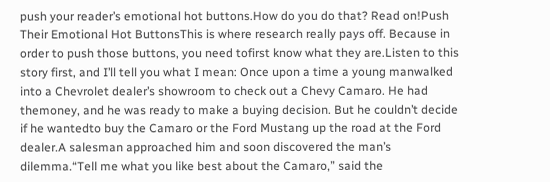push your reader’s emotional hot buttons.How do you do that? Read on!Push Their Emotional Hot ButtonsThis is where research really pays off. Because in order to push those buttons, you need tofirst know what they are.Listen to this story first, and I’ll tell you what I mean: Once upon a time a young manwalked into a Chevrolet dealer’s showroom to check out a Chevy Camaro. He had themoney, and he was ready to make a buying decision. But he couldn’t decide if he wantedto buy the Camaro or the Ford Mustang up the road at the Ford dealer.A salesman approached him and soon discovered the man’s dilemma.“Tell me what you like best about the Camaro,” said the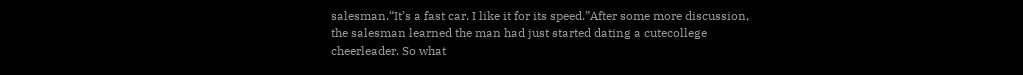salesman.“It’s a fast car. I like it for its speed.”After some more discussion, the salesman learned the man had just started dating a cutecollege cheerleader. So what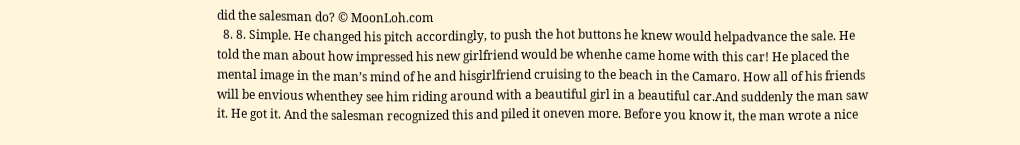did the salesman do? © MoonLoh.com
  8. 8. Simple. He changed his pitch accordingly, to push the hot buttons he knew would helpadvance the sale. He told the man about how impressed his new girlfriend would be whenhe came home with this car! He placed the mental image in the man’s mind of he and hisgirlfriend cruising to the beach in the Camaro. How all of his friends will be envious whenthey see him riding around with a beautiful girl in a beautiful car.And suddenly the man saw it. He got it. And the salesman recognized this and piled it oneven more. Before you know it, the man wrote a nice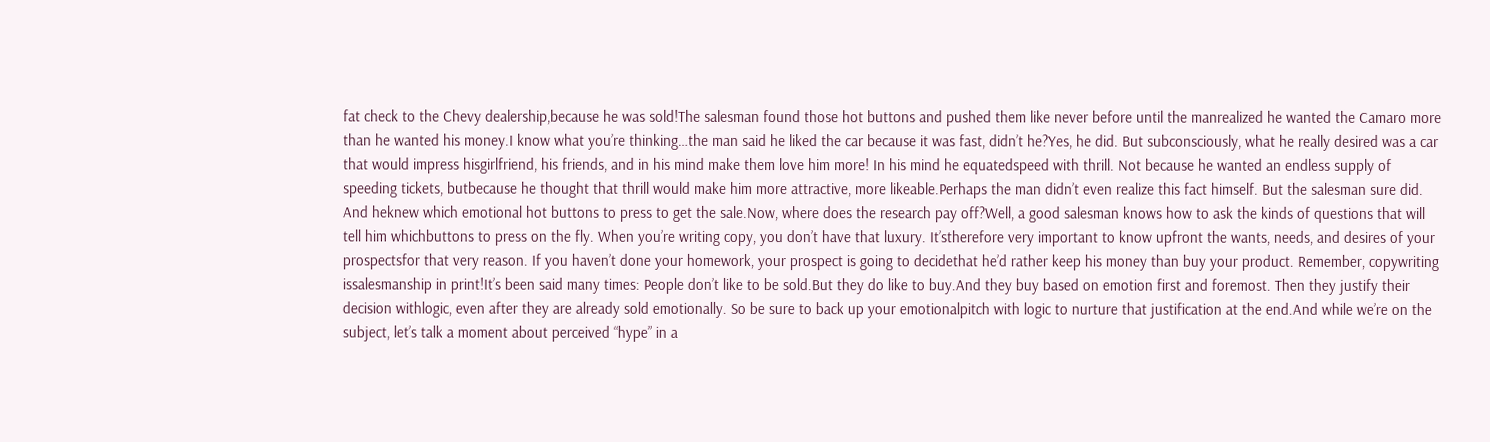fat check to the Chevy dealership,because he was sold!The salesman found those hot buttons and pushed them like never before until the manrealized he wanted the Camaro more than he wanted his money.I know what you’re thinking…the man said he liked the car because it was fast, didn’t he?Yes, he did. But subconsciously, what he really desired was a car that would impress hisgirlfriend, his friends, and in his mind make them love him more! In his mind he equatedspeed with thrill. Not because he wanted an endless supply of speeding tickets, butbecause he thought that thrill would make him more attractive, more likeable.Perhaps the man didn’t even realize this fact himself. But the salesman sure did. And heknew which emotional hot buttons to press to get the sale.Now, where does the research pay off?Well, a good salesman knows how to ask the kinds of questions that will tell him whichbuttons to press on the fly. When you’re writing copy, you don’t have that luxury. It’stherefore very important to know upfront the wants, needs, and desires of your prospectsfor that very reason. If you haven’t done your homework, your prospect is going to decidethat he’d rather keep his money than buy your product. Remember, copywriting issalesmanship in print!It’s been said many times: People don’t like to be sold.But they do like to buy.And they buy based on emotion first and foremost. Then they justify their decision withlogic, even after they are already sold emotionally. So be sure to back up your emotionalpitch with logic to nurture that justification at the end.And while we’re on the subject, let’s talk a moment about perceived “hype” in a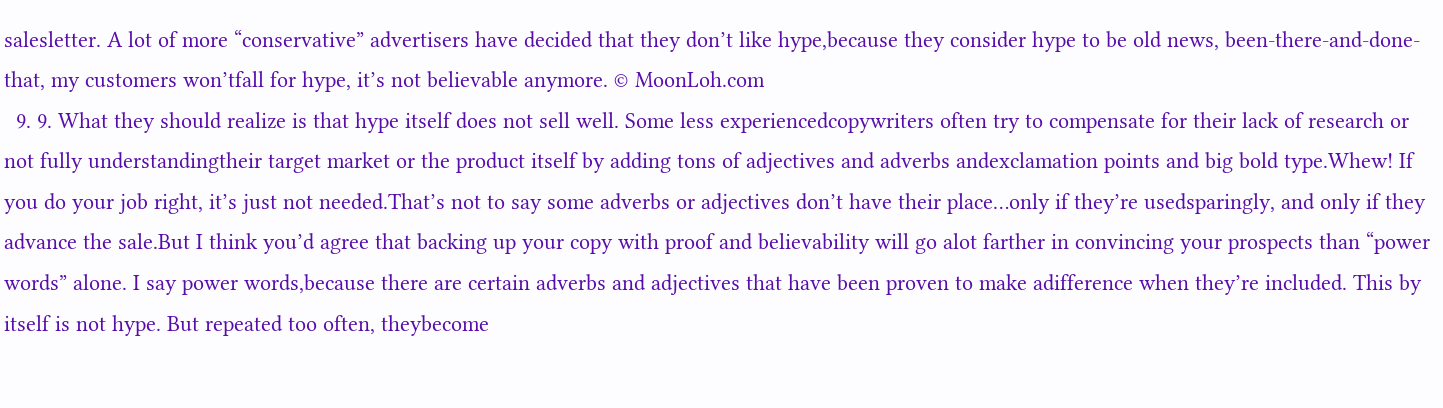salesletter. A lot of more “conservative” advertisers have decided that they don’t like hype,because they consider hype to be old news, been-there-and-done-that, my customers won’tfall for hype, it’s not believable anymore. © MoonLoh.com
  9. 9. What they should realize is that hype itself does not sell well. Some less experiencedcopywriters often try to compensate for their lack of research or not fully understandingtheir target market or the product itself by adding tons of adjectives and adverbs andexclamation points and big bold type.Whew! If you do your job right, it’s just not needed.That’s not to say some adverbs or adjectives don’t have their place…only if they’re usedsparingly, and only if they advance the sale.But I think you’d agree that backing up your copy with proof and believability will go alot farther in convincing your prospects than “power words” alone. I say power words,because there are certain adverbs and adjectives that have been proven to make adifference when they’re included. This by itself is not hype. But repeated too often, theybecome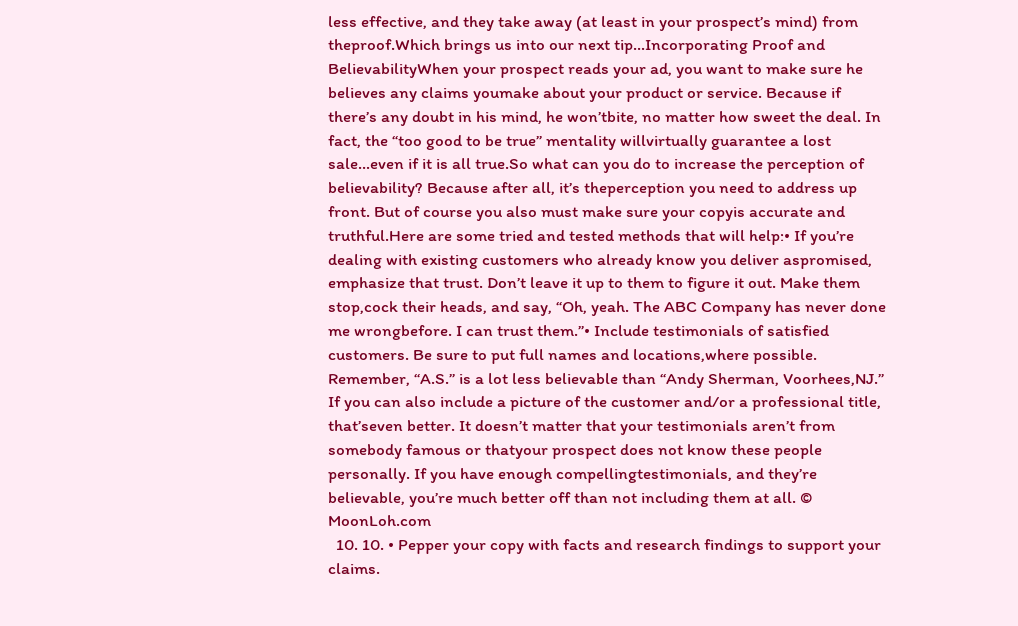less effective, and they take away (at least in your prospect’s mind) from theproof.Which brings us into our next tip…Incorporating Proof and BelievabilityWhen your prospect reads your ad, you want to make sure he believes any claims youmake about your product or service. Because if there’s any doubt in his mind, he won’tbite, no matter how sweet the deal. In fact, the “too good to be true” mentality willvirtually guarantee a lost sale…even if it is all true.So what can you do to increase the perception of believability? Because after all, it’s theperception you need to address up front. But of course you also must make sure your copyis accurate and truthful.Here are some tried and tested methods that will help:• If you’re dealing with existing customers who already know you deliver aspromised, emphasize that trust. Don’t leave it up to them to figure it out. Make them stop,cock their heads, and say, “Oh, yeah. The ABC Company has never done me wrongbefore. I can trust them.”• Include testimonials of satisfied customers. Be sure to put full names and locations,where possible. Remember, “A.S.” is a lot less believable than “Andy Sherman, Voorhees,NJ.” If you can also include a picture of the customer and/or a professional title, that’seven better. It doesn’t matter that your testimonials aren’t from somebody famous or thatyour prospect does not know these people personally. If you have enough compellingtestimonials, and they’re believable, you’re much better off than not including them at all. © MoonLoh.com
  10. 10. • Pepper your copy with facts and research findings to support your claims.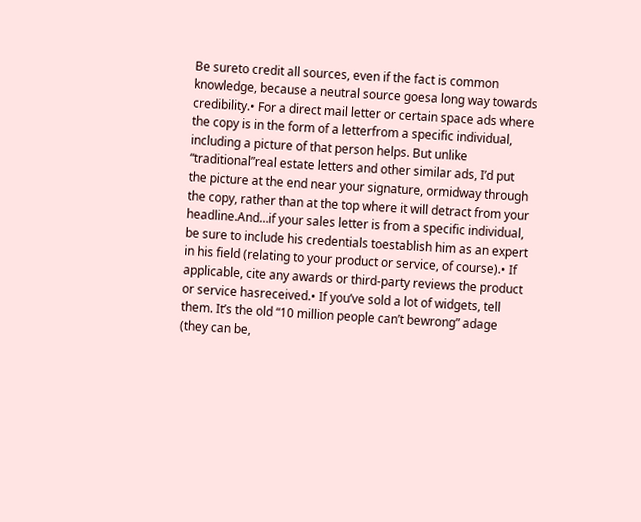Be sureto credit all sources, even if the fact is common knowledge, because a neutral source goesa long way towards credibility.• For a direct mail letter or certain space ads where the copy is in the form of a letterfrom a specific individual, including a picture of that person helps. But unlike “traditional”real estate letters and other similar ads, I’d put the picture at the end near your signature, ormidway through the copy, rather than at the top where it will detract from your headline.And…if your sales letter is from a specific individual, be sure to include his credentials toestablish him as an expert in his field (relating to your product or service, of course).• If applicable, cite any awards or third-party reviews the product or service hasreceived.• If you’ve sold a lot of widgets, tell them. It’s the old “10 million people can’t bewrong” adage (they can be,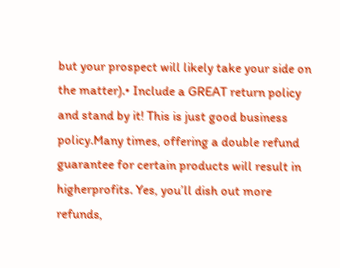but your prospect will likely take your side on the matter).• Include a GREAT return policy and stand by it! This is just good business policy.Many times, offering a double refund guarantee for certain products will result in higherprofits. Yes, you’ll dish out more refunds,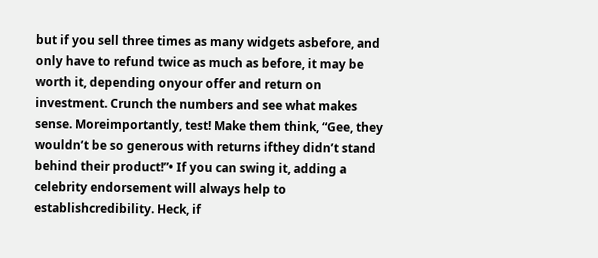but if you sell three times as many widgets asbefore, and only have to refund twice as much as before, it may be worth it, depending onyour offer and return on investment. Crunch the numbers and see what makes sense. Moreimportantly, test! Make them think, “Gee, they wouldn’t be so generous with returns ifthey didn’t stand behind their product!”• If you can swing it, adding a celebrity endorsement will always help to establishcredibility. Heck, if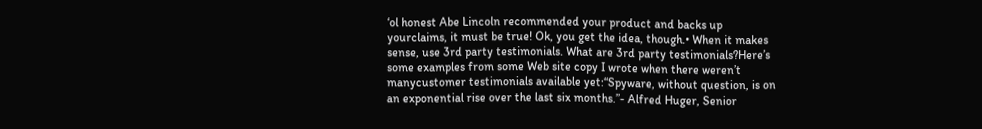‘ol honest Abe Lincoln recommended your product and backs up yourclaims, it must be true! Ok, you get the idea, though.• When it makes sense, use 3rd party testimonials. What are 3rd party testimonials?Here’s some examples from some Web site copy I wrote when there weren’t manycustomer testimonials available yet:“Spyware, without question, is on an exponential rise over the last six months.”- Alfred Huger, Senior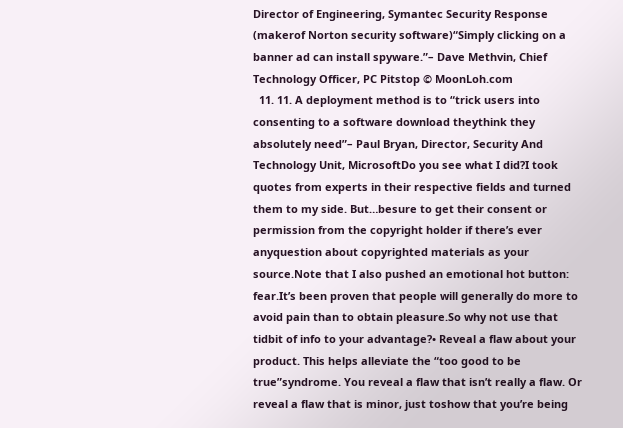Director of Engineering, Symantec Security Response (makerof Norton security software)“Simply clicking on a banner ad can install spyware.”– Dave Methvin, Chief Technology Officer, PC Pitstop © MoonLoh.com
  11. 11. A deployment method is to “trick users into consenting to a software download theythink they absolutely need”– Paul Bryan, Director, Security And Technology Unit, MicrosoftDo you see what I did?I took quotes from experts in their respective fields and turned them to my side. But…besure to get their consent or permission from the copyright holder if there’s ever anyquestion about copyrighted materials as your source.Note that I also pushed an emotional hot button: fear.It’s been proven that people will generally do more to avoid pain than to obtain pleasure.So why not use that tidbit of info to your advantage?• Reveal a flaw about your product. This helps alleviate the “too good to be true”syndrome. You reveal a flaw that isn’t really a flaw. Or reveal a flaw that is minor, just toshow that you’re being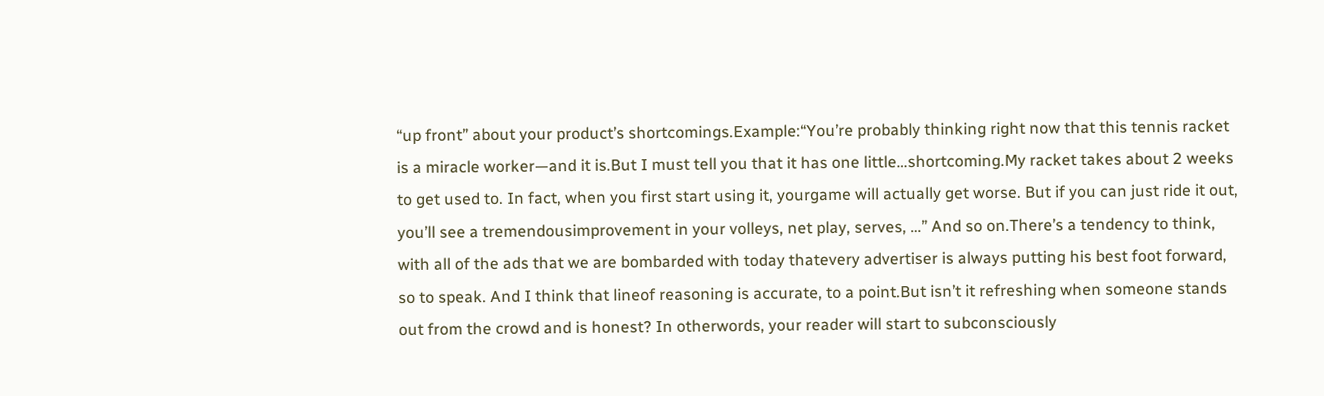“up front” about your product’s shortcomings.Example:“You’re probably thinking right now that this tennis racket is a miracle worker—and it is.But I must tell you that it has one little…shortcoming.My racket takes about 2 weeks to get used to. In fact, when you first start using it, yourgame will actually get worse. But if you can just ride it out, you’ll see a tremendousimprovement in your volleys, net play, serves, …” And so on.There’s a tendency to think, with all of the ads that we are bombarded with today thatevery advertiser is always putting his best foot forward, so to speak. And I think that lineof reasoning is accurate, to a point.But isn’t it refreshing when someone stands out from the crowd and is honest? In otherwords, your reader will start to subconsciously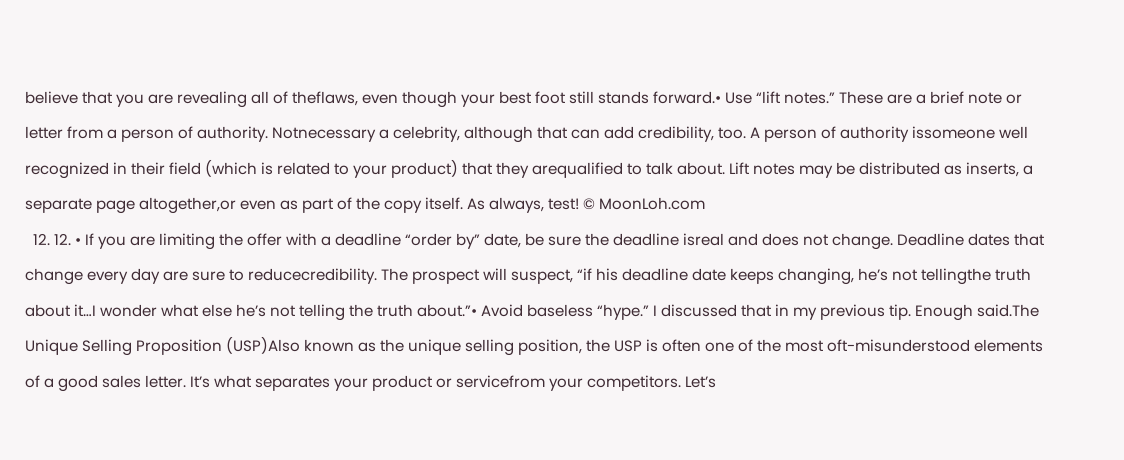believe that you are revealing all of theflaws, even though your best foot still stands forward.• Use “lift notes.” These are a brief note or letter from a person of authority. Notnecessary a celebrity, although that can add credibility, too. A person of authority issomeone well recognized in their field (which is related to your product) that they arequalified to talk about. Lift notes may be distributed as inserts, a separate page altogether,or even as part of the copy itself. As always, test! © MoonLoh.com
  12. 12. • If you are limiting the offer with a deadline “order by” date, be sure the deadline isreal and does not change. Deadline dates that change every day are sure to reducecredibility. The prospect will suspect, “if his deadline date keeps changing, he’s not tellingthe truth about it…I wonder what else he’s not telling the truth about.”• Avoid baseless “hype.” I discussed that in my previous tip. Enough said.The Unique Selling Proposition (USP)Also known as the unique selling position, the USP is often one of the most oft-misunderstood elements of a good sales letter. It’s what separates your product or servicefrom your competitors. Let’s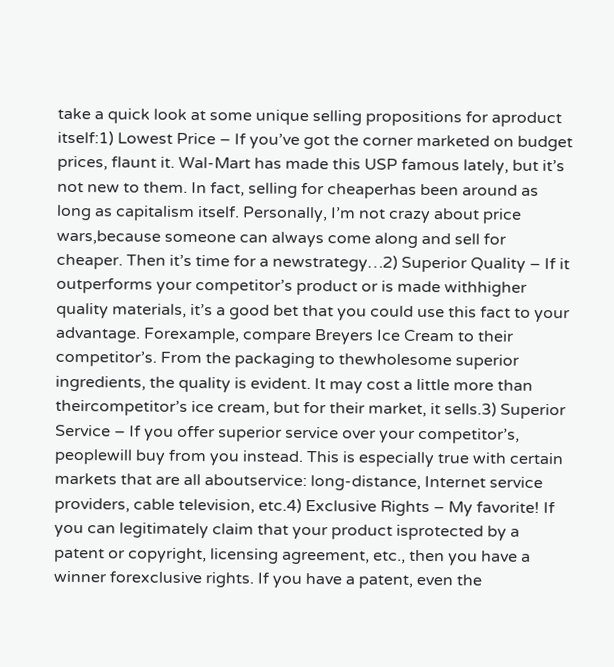take a quick look at some unique selling propositions for aproduct itself:1) Lowest Price – If you’ve got the corner marketed on budget prices, flaunt it. Wal-Mart has made this USP famous lately, but it’s not new to them. In fact, selling for cheaperhas been around as long as capitalism itself. Personally, I’m not crazy about price wars,because someone can always come along and sell for cheaper. Then it’s time for a newstrategy…2) Superior Quality – If it outperforms your competitor’s product or is made withhigher quality materials, it’s a good bet that you could use this fact to your advantage. Forexample, compare Breyers Ice Cream to their competitor’s. From the packaging to thewholesome superior ingredients, the quality is evident. It may cost a little more than theircompetitor’s ice cream, but for their market, it sells.3) Superior Service – If you offer superior service over your competitor’s, peoplewill buy from you instead. This is especially true with certain markets that are all aboutservice: long-distance, Internet service providers, cable television, etc.4) Exclusive Rights – My favorite! If you can legitimately claim that your product isprotected by a patent or copyright, licensing agreement, etc., then you have a winner forexclusive rights. If you have a patent, even the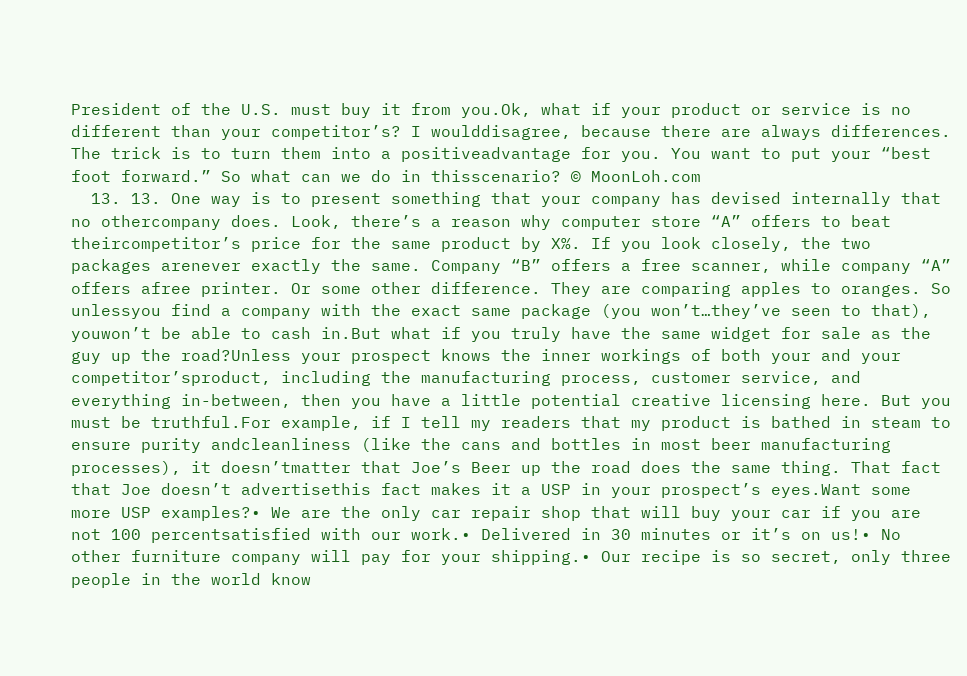President of the U.S. must buy it from you.Ok, what if your product or service is no different than your competitor’s? I woulddisagree, because there are always differences. The trick is to turn them into a positiveadvantage for you. You want to put your “best foot forward.” So what can we do in thisscenario? © MoonLoh.com
  13. 13. One way is to present something that your company has devised internally that no othercompany does. Look, there’s a reason why computer store “A” offers to beat theircompetitor’s price for the same product by X%. If you look closely, the two packages arenever exactly the same. Company “B” offers a free scanner, while company “A” offers afree printer. Or some other difference. They are comparing apples to oranges. So unlessyou find a company with the exact same package (you won’t…they’ve seen to that), youwon’t be able to cash in.But what if you truly have the same widget for sale as the guy up the road?Unless your prospect knows the inner workings of both your and your competitor’sproduct, including the manufacturing process, customer service, and everything in-between, then you have a little potential creative licensing here. But you must be truthful.For example, if I tell my readers that my product is bathed in steam to ensure purity andcleanliness (like the cans and bottles in most beer manufacturing processes), it doesn’tmatter that Joe’s Beer up the road does the same thing. That fact that Joe doesn’t advertisethis fact makes it a USP in your prospect’s eyes.Want some more USP examples?• We are the only car repair shop that will buy your car if you are not 100 percentsatisfied with our work.• Delivered in 30 minutes or it’s on us!• No other furniture company will pay for your shipping.• Our recipe is so secret, only three people in the world know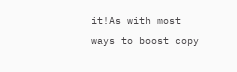it!As with most ways to boost copy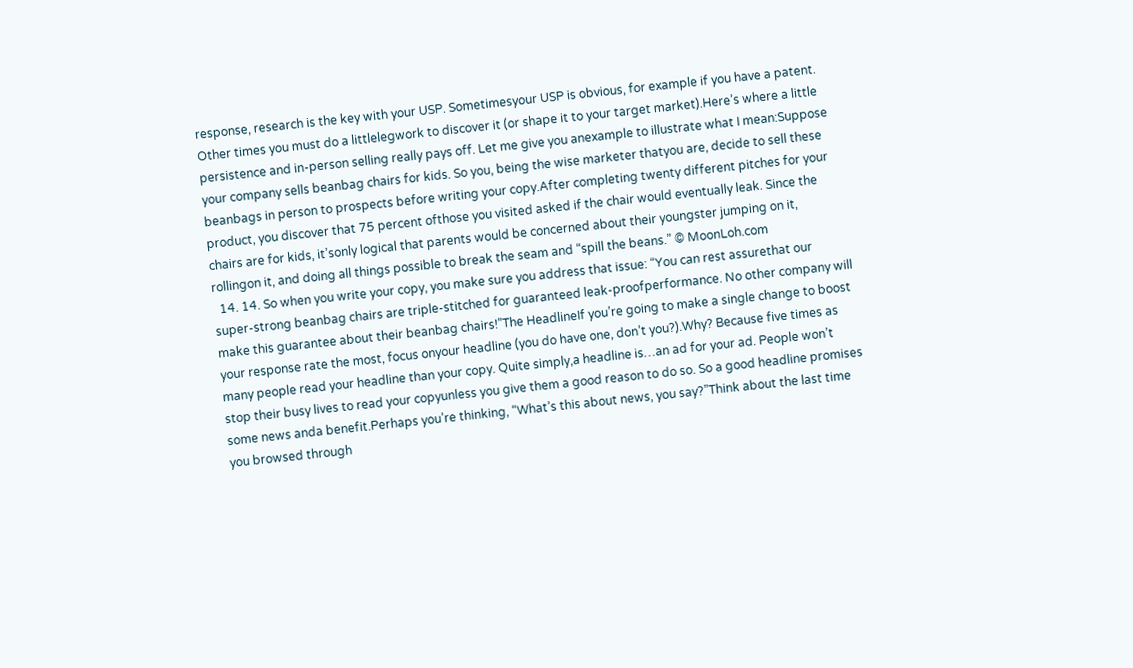response, research is the key with your USP. Sometimesyour USP is obvious, for example if you have a patent. Other times you must do a littlelegwork to discover it (or shape it to your target market).Here’s where a little persistence and in-person selling really pays off. Let me give you anexample to illustrate what I mean:Suppose your company sells beanbag chairs for kids. So you, being the wise marketer thatyou are, decide to sell these beanbags in person to prospects before writing your copy.After completing twenty different pitches for your product, you discover that 75 percent ofthose you visited asked if the chair would eventually leak. Since the chairs are for kids, it’sonly logical that parents would be concerned about their youngster jumping on it, rollingon it, and doing all things possible to break the seam and “spill the beans.” © MoonLoh.com
  14. 14. So when you write your copy, you make sure you address that issue: “You can rest assurethat our super-strong beanbag chairs are triple-stitched for guaranteed leak-proofperformance. No other company will make this guarantee about their beanbag chairs!”The HeadlineIf you’re going to make a single change to boost your response rate the most, focus onyour headline (you do have one, don’t you?).Why? Because five times as many people read your headline than your copy. Quite simply,a headline is…an ad for your ad. People won’t stop their busy lives to read your copyunless you give them a good reason to do so. So a good headline promises some news anda benefit.Perhaps you’re thinking, “What’s this about news, you say?”Think about the last time you browsed through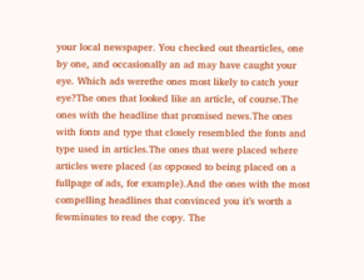your local newspaper. You checked out thearticles, one by one, and occasionally an ad may have caught your eye. Which ads werethe ones most likely to catch your eye?The ones that looked like an article, of course.The ones with the headline that promised news.The ones with fonts and type that closely resembled the fonts and type used in articles.The ones that were placed where articles were placed (as opposed to being placed on a fullpage of ads, for example).And the ones with the most compelling headlines that convinced you it’s worth a fewminutes to read the copy. The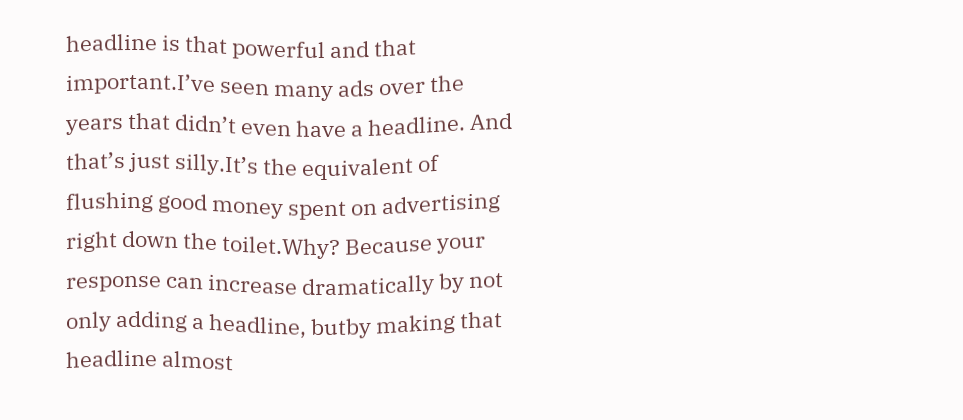headline is that powerful and that important.I’ve seen many ads over the years that didn’t even have a headline. And that’s just silly.It’s the equivalent of flushing good money spent on advertising right down the toilet.Why? Because your response can increase dramatically by not only adding a headline, butby making that headline almost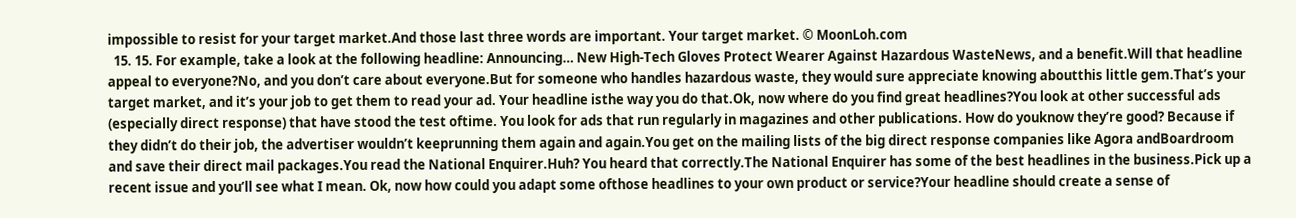impossible to resist for your target market.And those last three words are important. Your target market. © MoonLoh.com
  15. 15. For example, take a look at the following headline: Announcing… New High-Tech Gloves Protect Wearer Against Hazardous WasteNews, and a benefit.Will that headline appeal to everyone?No, and you don’t care about everyone.But for someone who handles hazardous waste, they would sure appreciate knowing aboutthis little gem.That’s your target market, and it’s your job to get them to read your ad. Your headline isthe way you do that.Ok, now where do you find great headlines?You look at other successful ads (especially direct response) that have stood the test oftime. You look for ads that run regularly in magazines and other publications. How do youknow they’re good? Because if they didn’t do their job, the advertiser wouldn’t keeprunning them again and again.You get on the mailing lists of the big direct response companies like Agora andBoardroom and save their direct mail packages.You read the National Enquirer.Huh? You heard that correctly.The National Enquirer has some of the best headlines in the business.Pick up a recent issue and you’ll see what I mean. Ok, now how could you adapt some ofthose headlines to your own product or service?Your headline should create a sense of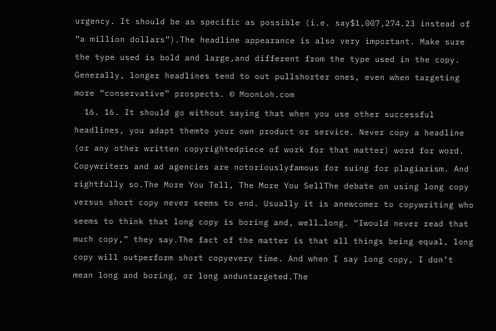urgency. It should be as specific as possible (i.e. say$1,007,274.23 instead of “a million dollars”).The headline appearance is also very important. Make sure the type used is bold and large,and different from the type used in the copy. Generally, longer headlines tend to out pullshorter ones, even when targeting more “conservative” prospects. © MoonLoh.com
  16. 16. It should go without saying that when you use other successful headlines, you adapt themto your own product or service. Never copy a headline (or any other written copyrightedpiece of work for that matter) word for word. Copywriters and ad agencies are notoriouslyfamous for suing for plagiarism. And rightfully so.The More You Tell, The More You SellThe debate on using long copy versus short copy never seems to end. Usually it is anewcomer to copywriting who seems to think that long copy is boring and, well…long. “Iwould never read that much copy,” they say.The fact of the matter is that all things being equal, long copy will outperform short copyevery time. And when I say long copy, I don’t mean long and boring, or long anduntargeted.The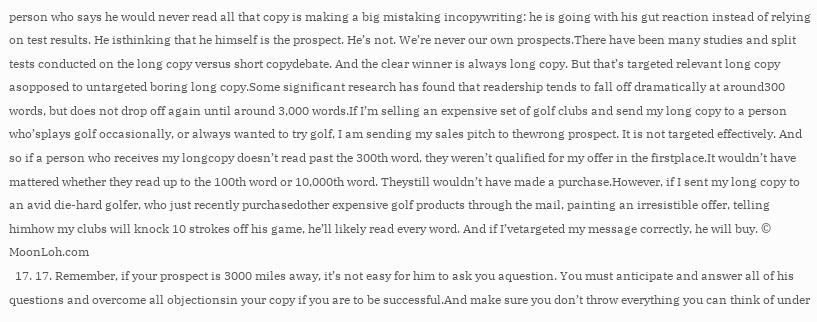person who says he would never read all that copy is making a big mistaking incopywriting: he is going with his gut reaction instead of relying on test results. He isthinking that he himself is the prospect. He’s not. We’re never our own prospects.There have been many studies and split tests conducted on the long copy versus short copydebate. And the clear winner is always long copy. But that’s targeted relevant long copy asopposed to untargeted boring long copy.Some significant research has found that readership tends to fall off dramatically at around300 words, but does not drop off again until around 3,000 words.If I’m selling an expensive set of golf clubs and send my long copy to a person who’splays golf occasionally, or always wanted to try golf, I am sending my sales pitch to thewrong prospect. It is not targeted effectively. And so if a person who receives my longcopy doesn’t read past the 300th word, they weren’t qualified for my offer in the firstplace.It wouldn’t have mattered whether they read up to the 100th word or 10,000th word. Theystill wouldn’t have made a purchase.However, if I sent my long copy to an avid die-hard golfer, who just recently purchasedother expensive golf products through the mail, painting an irresistible offer, telling himhow my clubs will knock 10 strokes off his game, he’ll likely read every word. And if I’vetargeted my message correctly, he will buy. © MoonLoh.com
  17. 17. Remember, if your prospect is 3000 miles away, it’s not easy for him to ask you aquestion. You must anticipate and answer all of his questions and overcome all objectionsin your copy if you are to be successful.And make sure you don’t throw everything you can think of under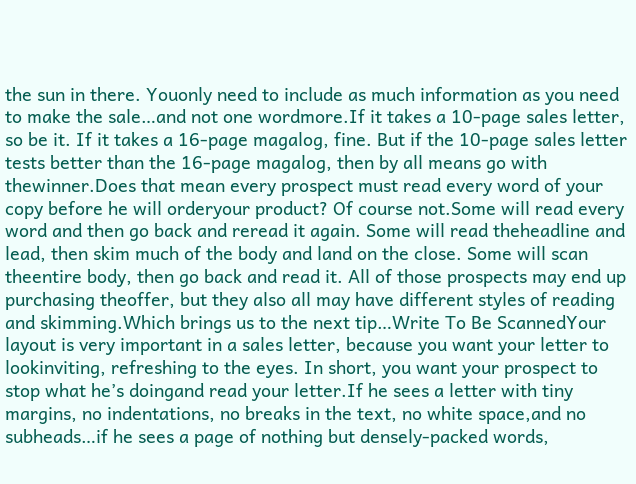the sun in there. Youonly need to include as much information as you need to make the sale…and not one wordmore.If it takes a 10-page sales letter, so be it. If it takes a 16-page magalog, fine. But if the 10-page sales letter tests better than the 16-page magalog, then by all means go with thewinner.Does that mean every prospect must read every word of your copy before he will orderyour product? Of course not.Some will read every word and then go back and reread it again. Some will read theheadline and lead, then skim much of the body and land on the close. Some will scan theentire body, then go back and read it. All of those prospects may end up purchasing theoffer, but they also all may have different styles of reading and skimming.Which brings us to the next tip…Write To Be ScannedYour layout is very important in a sales letter, because you want your letter to lookinviting, refreshing to the eyes. In short, you want your prospect to stop what he’s doingand read your letter.If he sees a letter with tiny margins, no indentations, no breaks in the text, no white space,and no subheads…if he sees a page of nothing but densely-packed words,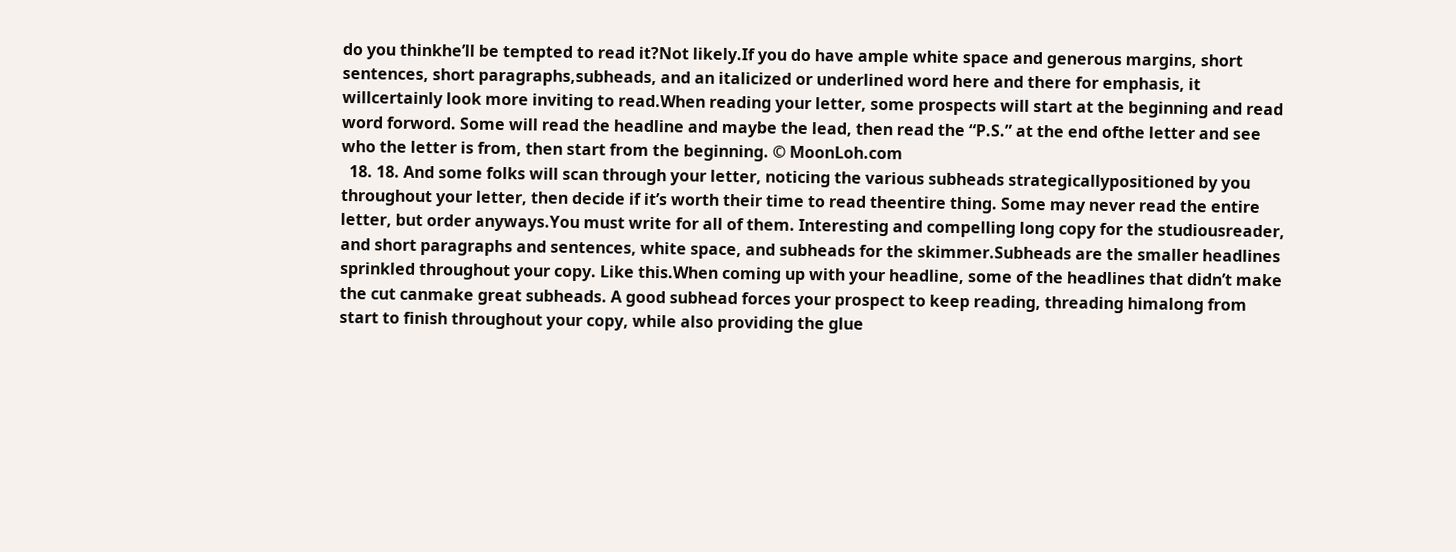do you thinkhe’ll be tempted to read it?Not likely.If you do have ample white space and generous margins, short sentences, short paragraphs,subheads, and an italicized or underlined word here and there for emphasis, it willcertainly look more inviting to read.When reading your letter, some prospects will start at the beginning and read word forword. Some will read the headline and maybe the lead, then read the “P.S.” at the end ofthe letter and see who the letter is from, then start from the beginning. © MoonLoh.com
  18. 18. And some folks will scan through your letter, noticing the various subheads strategicallypositioned by you throughout your letter, then decide if it’s worth their time to read theentire thing. Some may never read the entire letter, but order anyways.You must write for all of them. Interesting and compelling long copy for the studiousreader, and short paragraphs and sentences, white space, and subheads for the skimmer.Subheads are the smaller headlines sprinkled throughout your copy. Like this.When coming up with your headline, some of the headlines that didn’t make the cut canmake great subheads. A good subhead forces your prospect to keep reading, threading himalong from start to finish throughout your copy, while also providing the glue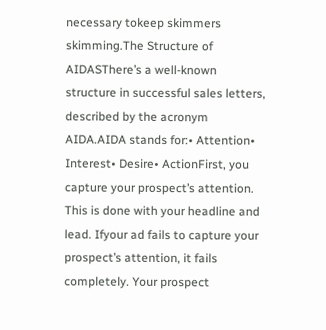necessary tokeep skimmers skimming.The Structure of AIDASThere’s a well-known structure in successful sales letters, described by the acronym AIDA.AIDA stands for:• Attention• Interest• Desire• ActionFirst, you capture your prospect’s attention. This is done with your headline and lead. Ifyour ad fails to capture your prospect’s attention, it fails completely. Your prospect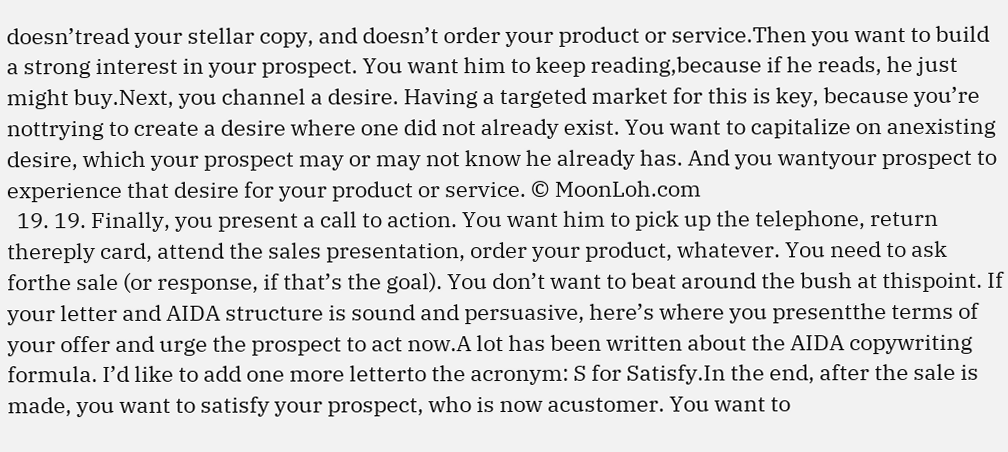doesn’tread your stellar copy, and doesn’t order your product or service.Then you want to build a strong interest in your prospect. You want him to keep reading,because if he reads, he just might buy.Next, you channel a desire. Having a targeted market for this is key, because you’re nottrying to create a desire where one did not already exist. You want to capitalize on anexisting desire, which your prospect may or may not know he already has. And you wantyour prospect to experience that desire for your product or service. © MoonLoh.com
  19. 19. Finally, you present a call to action. You want him to pick up the telephone, return thereply card, attend the sales presentation, order your product, whatever. You need to ask forthe sale (or response, if that’s the goal). You don’t want to beat around the bush at thispoint. If your letter and AIDA structure is sound and persuasive, here’s where you presentthe terms of your offer and urge the prospect to act now.A lot has been written about the AIDA copywriting formula. I’d like to add one more letterto the acronym: S for Satisfy.In the end, after the sale is made, you want to satisfy your prospect, who is now acustomer. You want to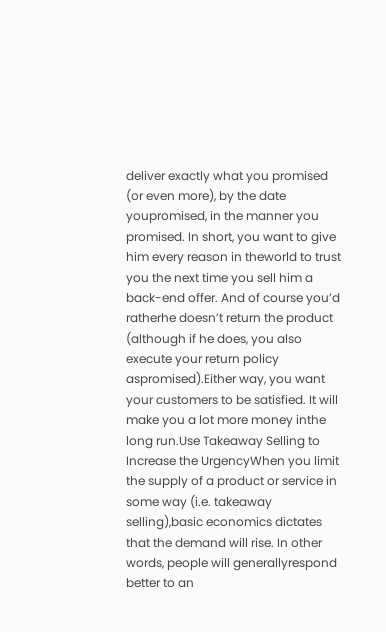deliver exactly what you promised (or even more), by the date youpromised, in the manner you promised. In short, you want to give him every reason in theworld to trust you the next time you sell him a back-end offer. And of course you’d ratherhe doesn’t return the product (although if he does, you also execute your return policy aspromised).Either way, you want your customers to be satisfied. It will make you a lot more money inthe long run.Use Takeaway Selling to Increase the UrgencyWhen you limit the supply of a product or service in some way (i.e. takeaway selling),basic economics dictates that the demand will rise. In other words, people will generallyrespond better to an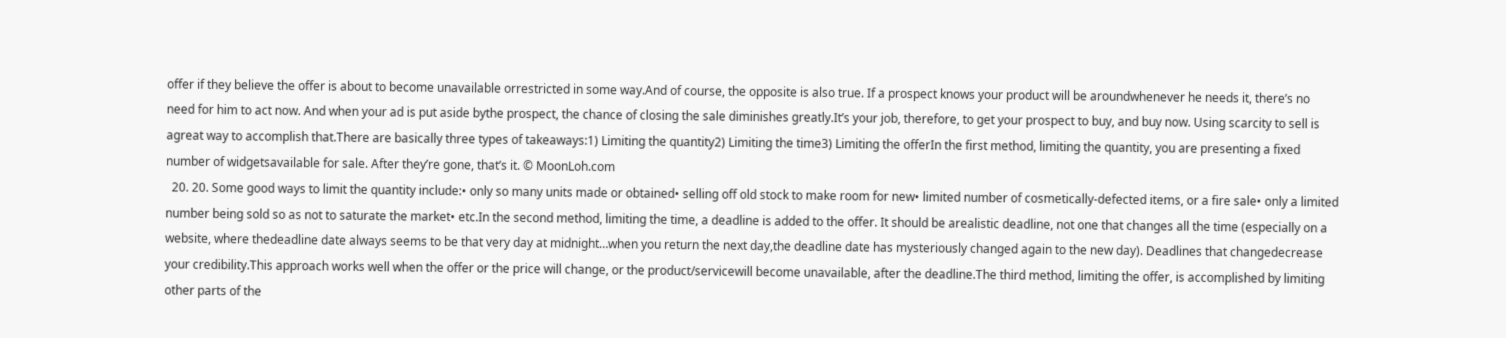offer if they believe the offer is about to become unavailable orrestricted in some way.And of course, the opposite is also true. If a prospect knows your product will be aroundwhenever he needs it, there’s no need for him to act now. And when your ad is put aside bythe prospect, the chance of closing the sale diminishes greatly.It’s your job, therefore, to get your prospect to buy, and buy now. Using scarcity to sell is agreat way to accomplish that.There are basically three types of takeaways:1) Limiting the quantity2) Limiting the time3) Limiting the offerIn the first method, limiting the quantity, you are presenting a fixed number of widgetsavailable for sale. After they’re gone, that’s it. © MoonLoh.com
  20. 20. Some good ways to limit the quantity include:• only so many units made or obtained• selling off old stock to make room for new• limited number of cosmetically-defected items, or a fire sale• only a limited number being sold so as not to saturate the market• etc.In the second method, limiting the time, a deadline is added to the offer. It should be arealistic deadline, not one that changes all the time (especially on a website, where thedeadline date always seems to be that very day at midnight…when you return the next day,the deadline date has mysteriously changed again to the new day). Deadlines that changedecrease your credibility.This approach works well when the offer or the price will change, or the product/servicewill become unavailable, after the deadline.The third method, limiting the offer, is accomplished by limiting other parts of the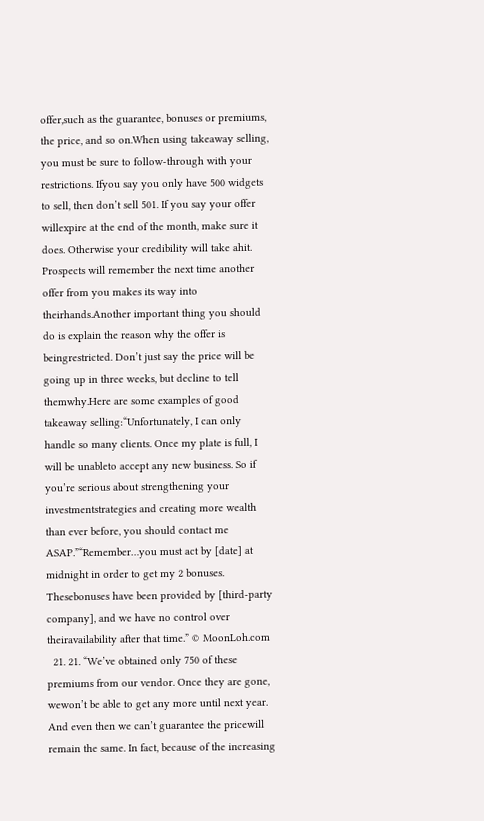offer,such as the guarantee, bonuses or premiums, the price, and so on.When using takeaway selling, you must be sure to follow-through with your restrictions. Ifyou say you only have 500 widgets to sell, then don’t sell 501. If you say your offer willexpire at the end of the month, make sure it does. Otherwise your credibility will take ahit. Prospects will remember the next time another offer from you makes its way into theirhands.Another important thing you should do is explain the reason why the offer is beingrestricted. Don’t just say the price will be going up in three weeks, but decline to tell themwhy.Here are some examples of good takeaway selling:“Unfortunately, I can only handle so many clients. Once my plate is full, I will be unableto accept any new business. So if you’re serious about strengthening your investmentstrategies and creating more wealth than ever before, you should contact me ASAP.”“Remember…you must act by [date] at midnight in order to get my 2 bonuses. Thesebonuses have been provided by [third-party company], and we have no control over theiravailability after that time.” © MoonLoh.com
  21. 21. “We’ve obtained only 750 of these premiums from our vendor. Once they are gone, wewon’t be able to get any more until next year. And even then we can’t guarantee the pricewill remain the same. In fact, because of the increasing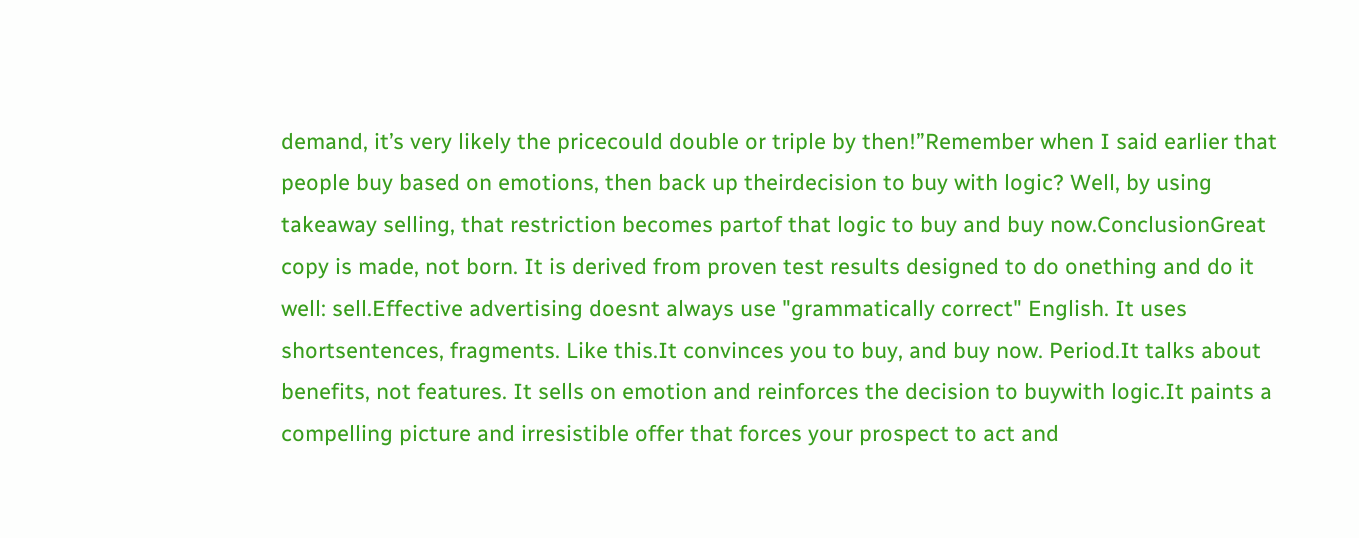demand, it’s very likely the pricecould double or triple by then!”Remember when I said earlier that people buy based on emotions, then back up theirdecision to buy with logic? Well, by using takeaway selling, that restriction becomes partof that logic to buy and buy now.ConclusionGreat copy is made, not born. It is derived from proven test results designed to do onething and do it well: sell.Effective advertising doesnt always use "grammatically correct" English. It uses shortsentences, fragments. Like this.It convinces you to buy, and buy now. Period.It talks about benefits, not features. It sells on emotion and reinforces the decision to buywith logic.It paints a compelling picture and irresistible offer that forces your prospect to act and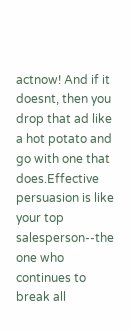actnow! And if it doesnt, then you drop that ad like a hot potato and go with one that does.Effective persuasion is like your top salesperson--the one who continues to break all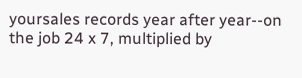yoursales records year after year--on the job 24 x 7, multiplied by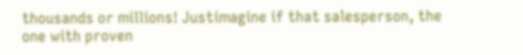thousands or millions! Justimagine if that salesperson, the one with proven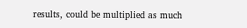results, could be multiplied as much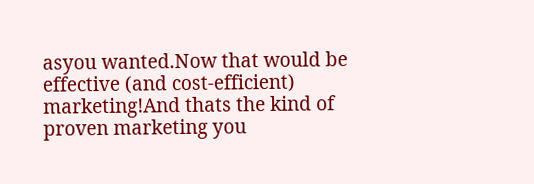asyou wanted.Now that would be effective (and cost-efficient) marketing!And thats the kind of proven marketing you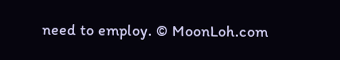need to employ. © MoonLoh.com